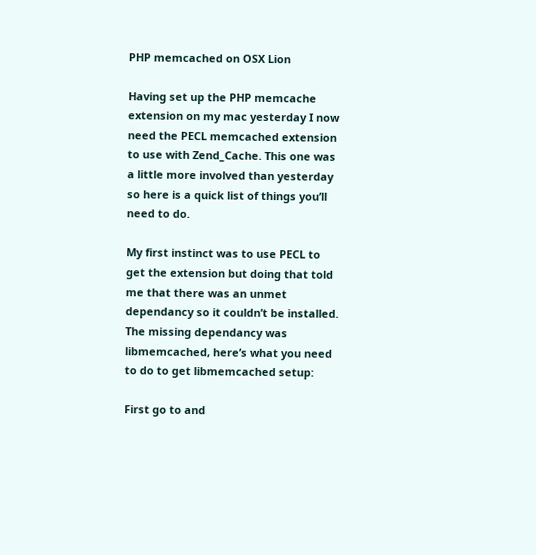PHP memcached on OSX Lion

Having set up the PHP memcache extension on my mac yesterday I now need the PECL memcached extension to use with Zend_Cache. This one was a little more involved than yesterday so here is a quick list of things you’ll need to do.

My first instinct was to use PECL to get the extension but doing that told me that there was an unmet dependancy so it couldn’t be installed. The missing dependancy was libmemcached, here’s what you need to do to get libmemcached setup:

First go to and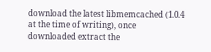download the latest libmemcached (1.0.4 at the time of writing), once downloaded extract the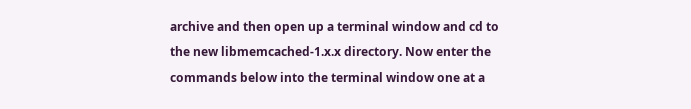archive and then open up a terminal window and cd to the new libmemcached-1.x.x directory. Now enter the commands below into the terminal window one at a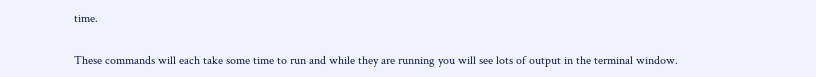time.

These commands will each take some time to run and while they are running you will see lots of output in the terminal window.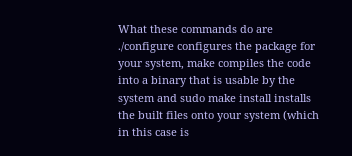What these commands do are ./configure configures the package for your system, make compiles the code into a binary that is usable by the system and sudo make install installs the built files onto your system (which in this case is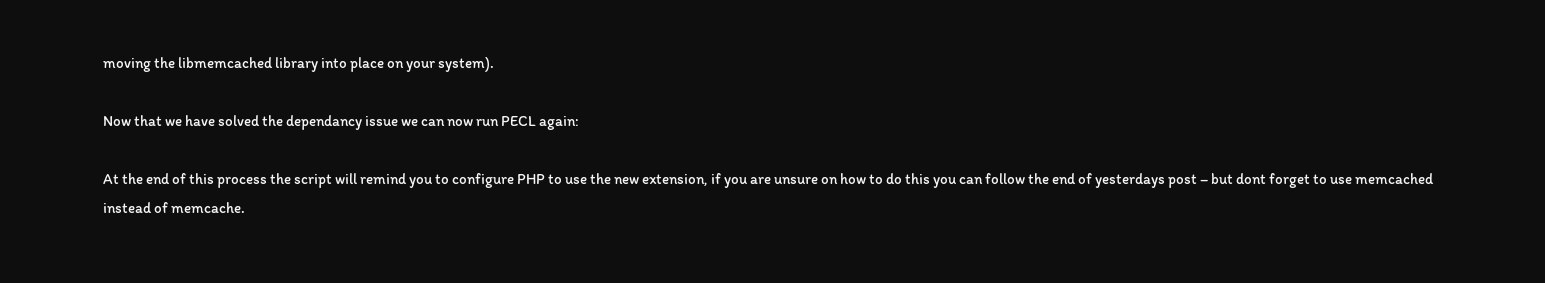moving the libmemcached library into place on your system).

Now that we have solved the dependancy issue we can now run PECL again:

At the end of this process the script will remind you to configure PHP to use the new extension, if you are unsure on how to do this you can follow the end of yesterdays post – but dont forget to use memcached instead of memcache.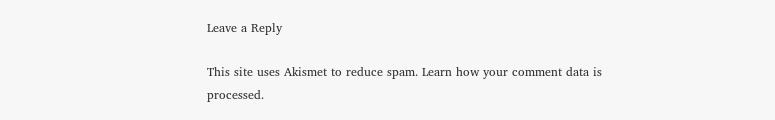Leave a Reply

This site uses Akismet to reduce spam. Learn how your comment data is processed.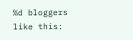%d bloggers like this: